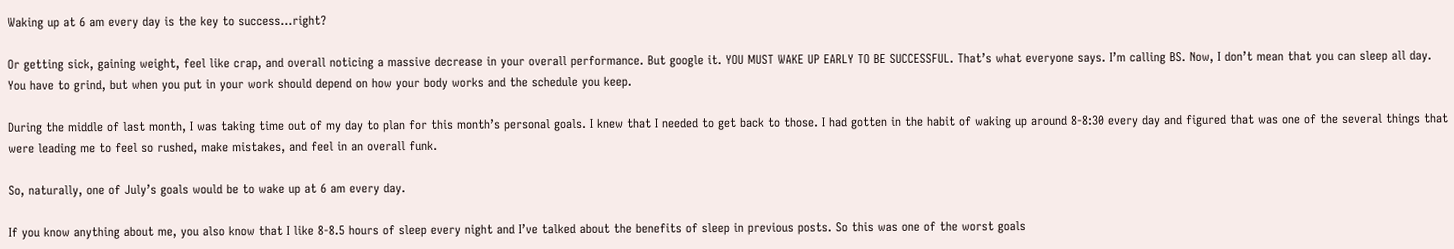Waking up at 6 am every day is the key to success…right?

Or getting sick, gaining weight, feel like crap, and overall noticing a massive decrease in your overall performance. But google it. YOU MUST WAKE UP EARLY TO BE SUCCESSFUL. That’s what everyone says. I’m calling BS. Now, I don’t mean that you can sleep all day. You have to grind, but when you put in your work should depend on how your body works and the schedule you keep.

During the middle of last month, I was taking time out of my day to plan for this month’s personal goals. I knew that I needed to get back to those. I had gotten in the habit of waking up around 8-8:30 every day and figured that was one of the several things that were leading me to feel so rushed, make mistakes, and feel in an overall funk.

So, naturally, one of July’s goals would be to wake up at 6 am every day.

If you know anything about me, you also know that I like 8-8.5 hours of sleep every night and I’ve talked about the benefits of sleep in previous posts. So this was one of the worst goals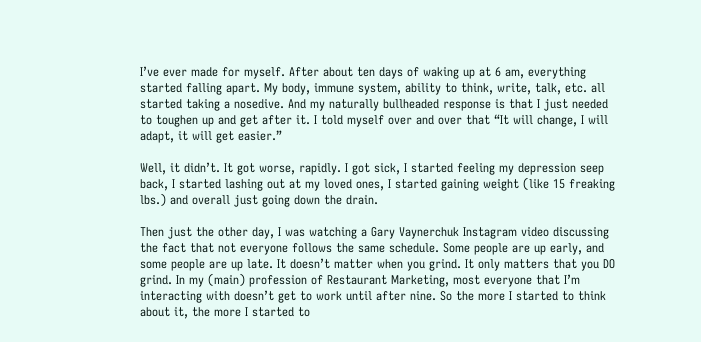I’ve ever made for myself. After about ten days of waking up at 6 am, everything started falling apart. My body, immune system, ability to think, write, talk, etc. all started taking a nosedive. And my naturally bullheaded response is that I just needed to toughen up and get after it. I told myself over and over that “It will change, I will adapt, it will get easier.”

Well, it didn’t. It got worse, rapidly. I got sick, I started feeling my depression seep back, I started lashing out at my loved ones, I started gaining weight (like 15 freaking lbs.) and overall just going down the drain.

Then just the other day, I was watching a Gary Vaynerchuk Instagram video discussing the fact that not everyone follows the same schedule. Some people are up early, and some people are up late. It doesn’t matter when you grind. It only matters that you DO grind. In my (main) profession of Restaurant Marketing, most everyone that I’m interacting with doesn’t get to work until after nine. So the more I started to think about it, the more I started to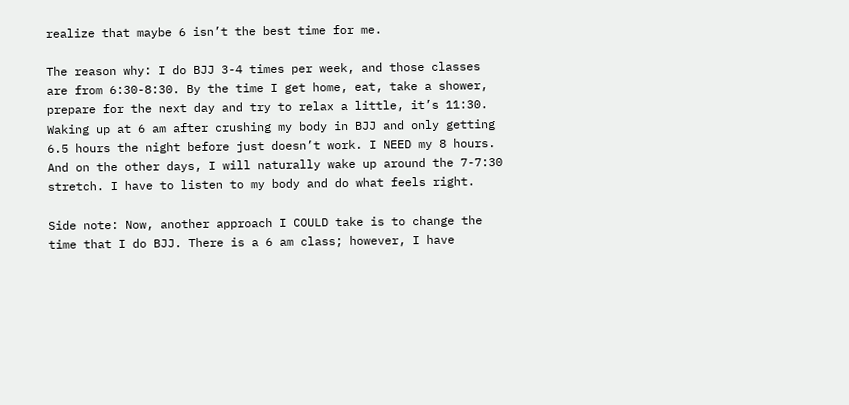realize that maybe 6 isn’t the best time for me.

The reason why: I do BJJ 3-4 times per week, and those classes are from 6:30-8:30. By the time I get home, eat, take a shower, prepare for the next day and try to relax a little, it’s 11:30. Waking up at 6 am after crushing my body in BJJ and only getting 6.5 hours the night before just doesn’t work. I NEED my 8 hours. And on the other days, I will naturally wake up around the 7-7:30 stretch. I have to listen to my body and do what feels right.

Side note: Now, another approach I COULD take is to change the time that I do BJJ. There is a 6 am class; however, I have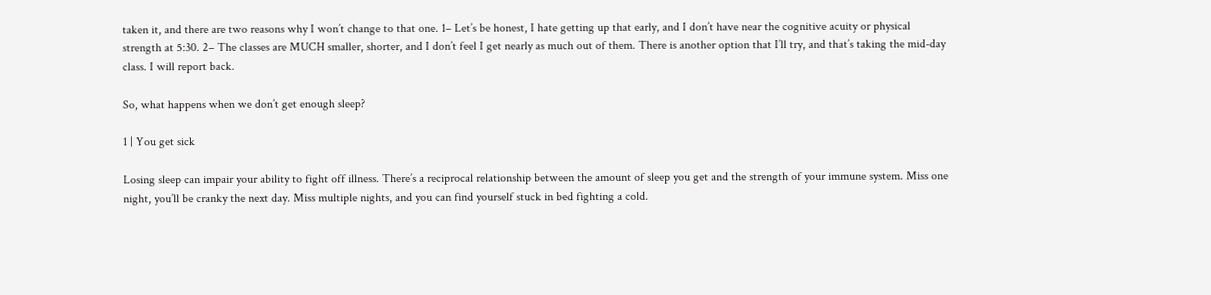taken it, and there are two reasons why I won’t change to that one. 1– Let’s be honest, I hate getting up that early, and I don’t have near the cognitive acuity or physical strength at 5:30. 2– The classes are MUCH smaller, shorter, and I don’t feel I get nearly as much out of them. There is another option that I’ll try, and that’s taking the mid-day class. I will report back.

So, what happens when we don’t get enough sleep?

1 | You get sick

Losing sleep can impair your ability to fight off illness. There’s a reciprocal relationship between the amount of sleep you get and the strength of your immune system. Miss one night, you’ll be cranky the next day. Miss multiple nights, and you can find yourself stuck in bed fighting a cold.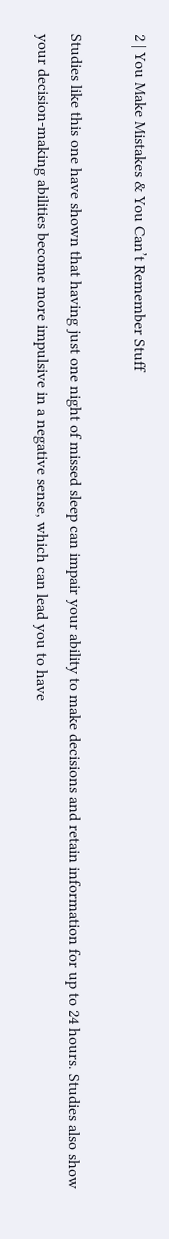2 | You Make Mistakes & You Can’t Remember Stuff

Studies like this one have shown that having just one night of missed sleep can impair your ability to make decisions and retain information for up to 24 hours. Studies also show your decision-making abilities become more impulsive in a negative sense, which can lead you to have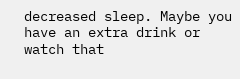decreased sleep. Maybe you have an extra drink or watch that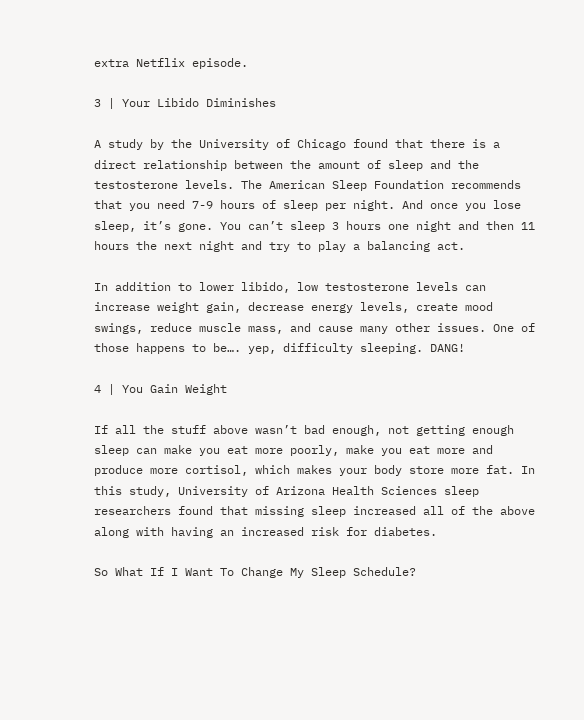extra Netflix episode.

3 | Your Libido Diminishes

A study by the University of Chicago found that there is a direct relationship between the amount of sleep and the testosterone levels. The American Sleep Foundation recommends that you need 7-9 hours of sleep per night. And once you lose sleep, it’s gone. You can’t sleep 3 hours one night and then 11 hours the next night and try to play a balancing act.

In addition to lower libido, low testosterone levels can increase weight gain, decrease energy levels, create mood swings, reduce muscle mass, and cause many other issues. One of those happens to be…. yep, difficulty sleeping. DANG!

4 | You Gain Weight

If all the stuff above wasn’t bad enough, not getting enough sleep can make you eat more poorly, make you eat more and produce more cortisol, which makes your body store more fat. In this study, University of Arizona Health Sciences sleep researchers found that missing sleep increased all of the above along with having an increased risk for diabetes.

So What If I Want To Change My Sleep Schedule?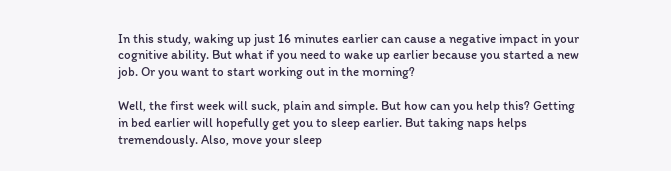In this study, waking up just 16 minutes earlier can cause a negative impact in your cognitive ability. But what if you need to wake up earlier because you started a new job. Or you want to start working out in the morning?

Well, the first week will suck, plain and simple. But how can you help this? Getting in bed earlier will hopefully get you to sleep earlier. But taking naps helps tremendously. Also, move your sleep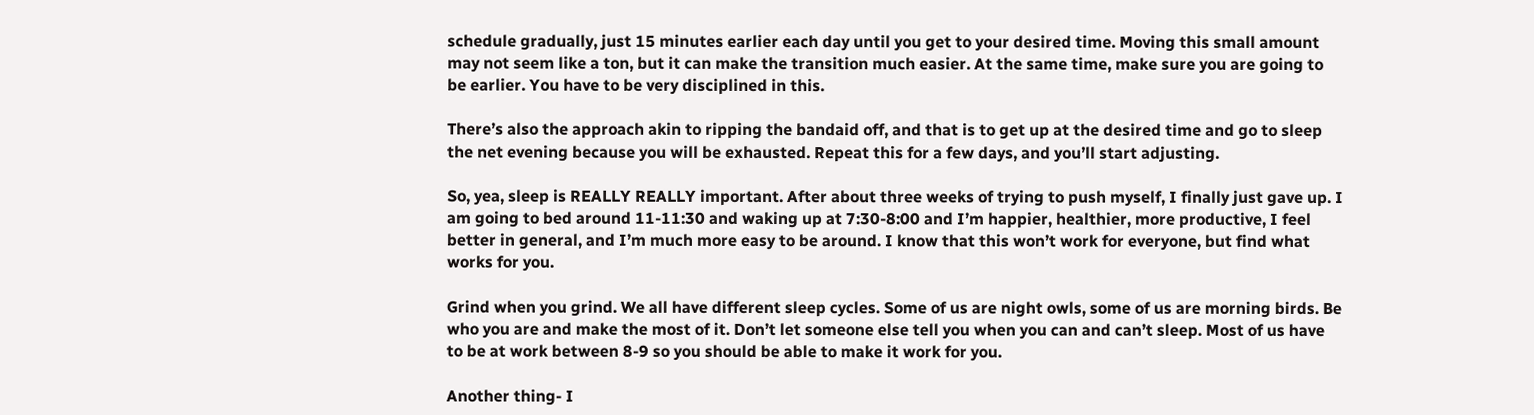schedule gradually, just 15 minutes earlier each day until you get to your desired time. Moving this small amount may not seem like a ton, but it can make the transition much easier. At the same time, make sure you are going to be earlier. You have to be very disciplined in this.

There’s also the approach akin to ripping the bandaid off, and that is to get up at the desired time and go to sleep the net evening because you will be exhausted. Repeat this for a few days, and you’ll start adjusting.

So, yea, sleep is REALLY REALLY important. After about three weeks of trying to push myself, I finally just gave up. I am going to bed around 11-11:30 and waking up at 7:30-8:00 and I’m happier, healthier, more productive, I feel better in general, and I’m much more easy to be around. I know that this won’t work for everyone, but find what works for you.

Grind when you grind. We all have different sleep cycles. Some of us are night owls, some of us are morning birds. Be who you are and make the most of it. Don’t let someone else tell you when you can and can’t sleep. Most of us have to be at work between 8-9 so you should be able to make it work for you.

Another thing- I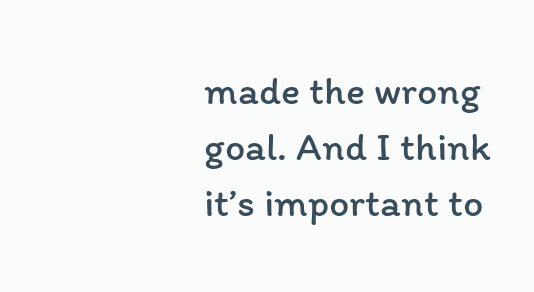made the wrong goal. And I think it’s important to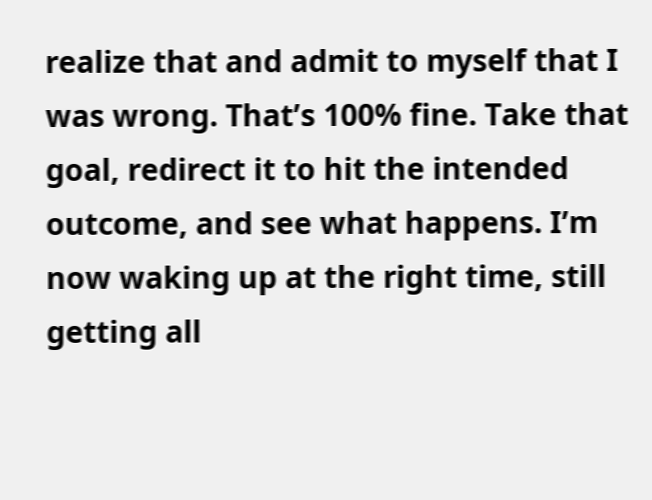realize that and admit to myself that I was wrong. That’s 100% fine. Take that goal, redirect it to hit the intended outcome, and see what happens. I’m now waking up at the right time, still getting all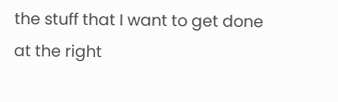the stuff that I want to get done at the right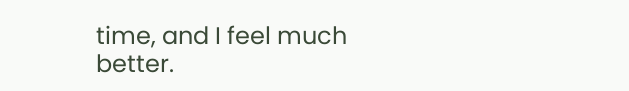time, and I feel much better.